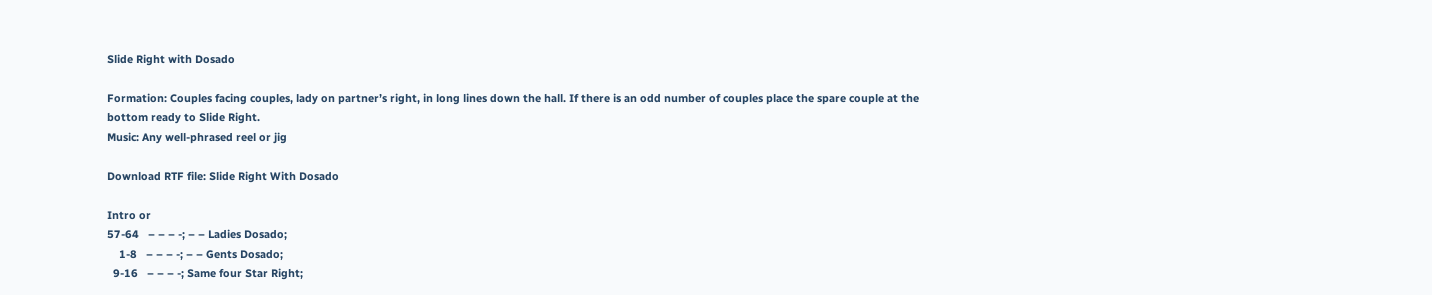Slide Right with Dosado

Formation: Couples facing couples, lady on partner’s right, in long lines down the hall. If there is an odd number of couples place the spare couple at the bottom ready to Slide Right.
Music: Any well-phrased reel or jig

Download RTF file: Slide Right With Dosado

Intro or
57-64   – – – -; – – Ladies Dosado;
    1-8   – – – -; – – Gents Dosado;
  9-16   – – – -; Same four Star Right;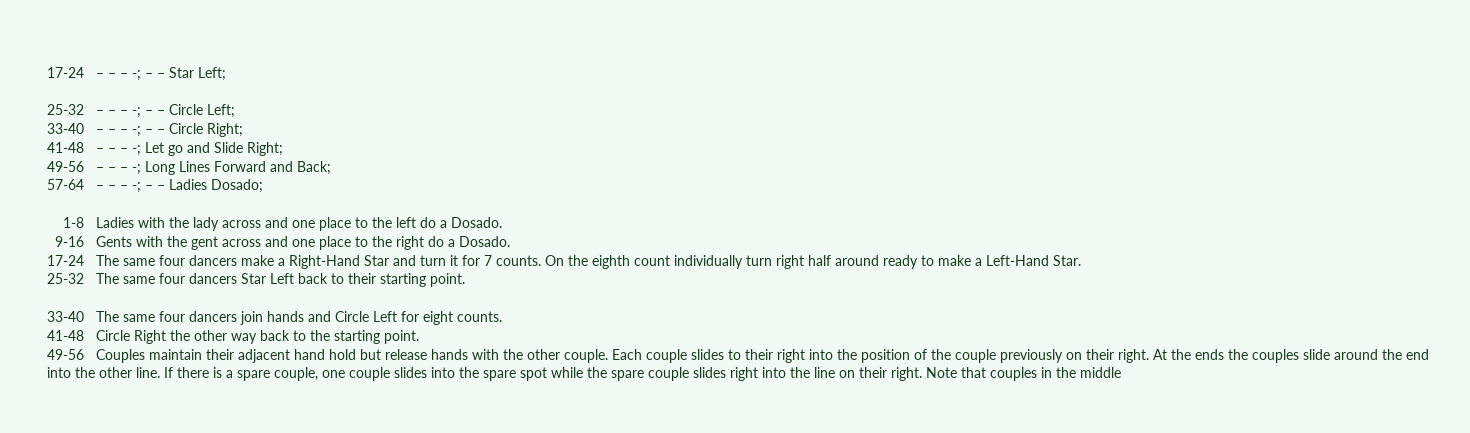17-24   – – – -; – – Star Left;

25-32   – – – -; – – Circle Left;
33-40   – – – -; – – Circle Right;
41-48   – – – -; Let go and Slide Right;
49-56   – – – -; Long Lines Forward and Back;
57-64   – – – -; – – Ladies Dosado;

    1-8   Ladies with the lady across and one place to the left do a Dosado.
  9-16   Gents with the gent across and one place to the right do a Dosado.
17-24   The same four dancers make a Right-Hand Star and turn it for 7 counts. On the eighth count individually turn right half around ready to make a Left-Hand Star.
25-32   The same four dancers Star Left back to their starting point.

33-40   The same four dancers join hands and Circle Left for eight counts.
41-48   Circle Right the other way back to the starting point.
49-56   Couples maintain their adjacent hand hold but release hands with the other couple. Each couple slides to their right into the position of the couple previously on their right. At the ends the couples slide around the end into the other line. If there is a spare couple, one couple slides into the spare spot while the spare couple slides right into the line on their right. Note that couples in the middle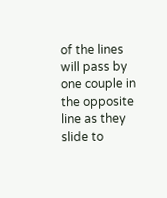of the lines will pass by one couple in the opposite line as they slide to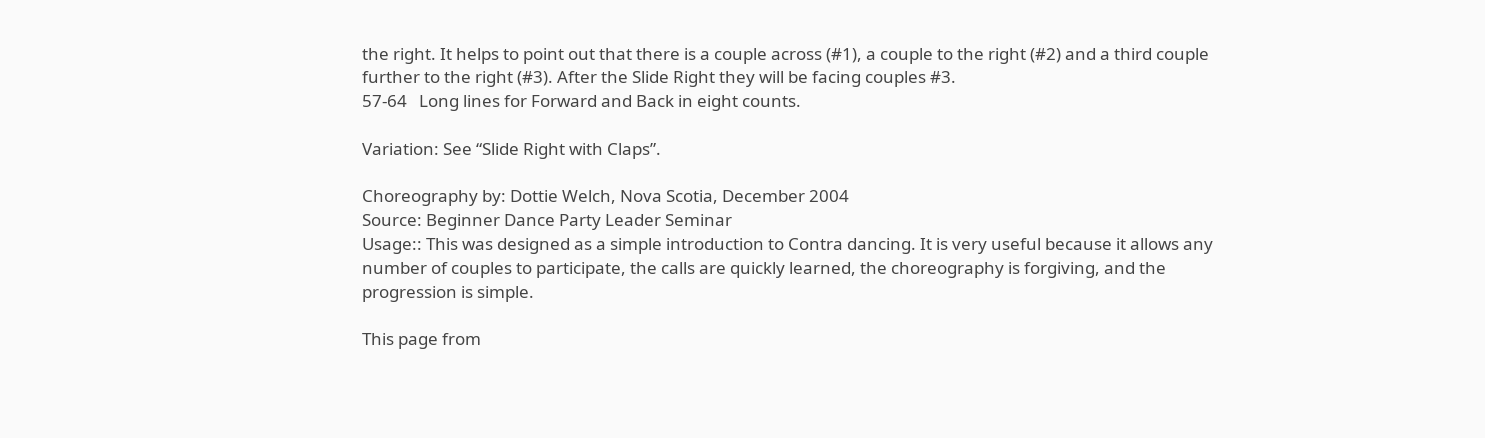the right. It helps to point out that there is a couple across (#1), a couple to the right (#2) and a third couple further to the right (#3). After the Slide Right they will be facing couples #3.
57-64   Long lines for Forward and Back in eight counts.

Variation: See “Slide Right with Claps”.

Choreography by: Dottie Welch, Nova Scotia, December 2004
Source: Beginner Dance Party Leader Seminar
Usage:: This was designed as a simple introduction to Contra dancing. It is very useful because it allows any number of couples to participate, the calls are quickly learned, the choreography is forgiving, and the progression is simple.

This page from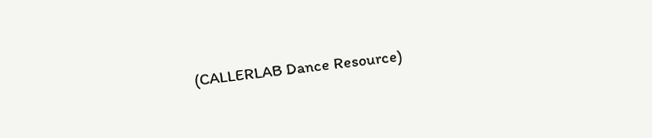(CALLERLAB Dance Resource)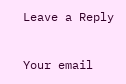Leave a Reply

Your email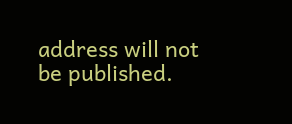address will not be published.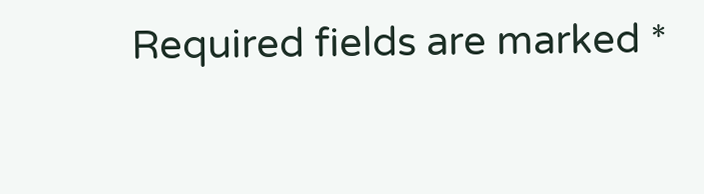Required fields are marked *